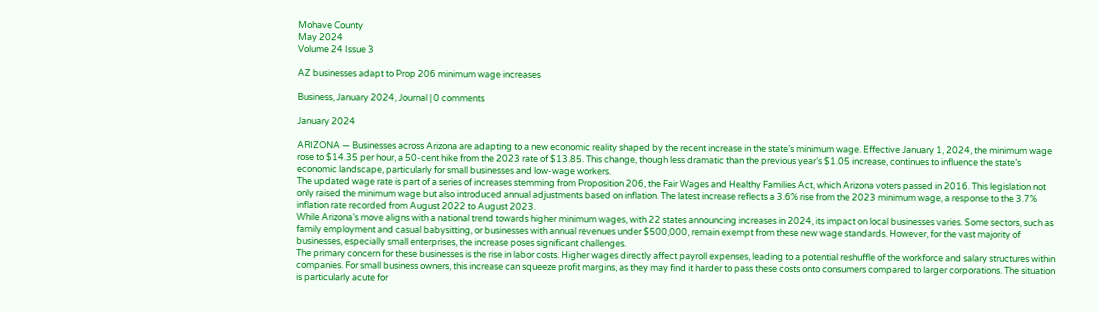Mohave County
May 2024
Volume 24 Issue 3

AZ businesses adapt to Prop 206 minimum wage increases

Business, January 2024, Journal | 0 comments

January 2024

ARIZONA — Businesses across Arizona are adapting to a new economic reality shaped by the recent increase in the state’s minimum wage. Effective January 1, 2024, the minimum wage rose to $14.35 per hour, a 50-cent hike from the 2023 rate of $13.85. This change, though less dramatic than the previous year’s $1.05 increase, continues to influence the state’s economic landscape, particularly for small businesses and low-wage workers.
The updated wage rate is part of a series of increases stemming from Proposition 206, the Fair Wages and Healthy Families Act, which Arizona voters passed in 2016. This legislation not only raised the minimum wage but also introduced annual adjustments based on inflation. The latest increase reflects a 3.6% rise from the 2023 minimum wage, a response to the 3.7% inflation rate recorded from August 2022 to August 2023.
While Arizona’s move aligns with a national trend towards higher minimum wages, with 22 states announcing increases in 2024, its impact on local businesses varies. Some sectors, such as family employment and casual babysitting, or businesses with annual revenues under $500,000, remain exempt from these new wage standards. However, for the vast majority of businesses, especially small enterprises, the increase poses significant challenges.
The primary concern for these businesses is the rise in labor costs. Higher wages directly affect payroll expenses, leading to a potential reshuffle of the workforce and salary structures within companies. For small business owners, this increase can squeeze profit margins, as they may find it harder to pass these costs onto consumers compared to larger corporations. The situation is particularly acute for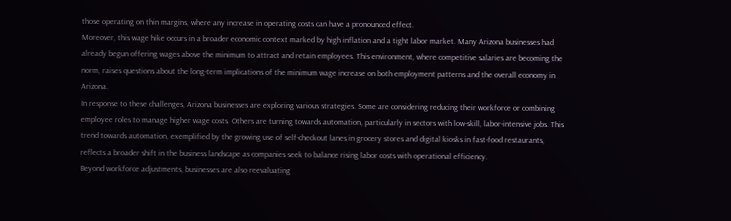those operating on thin margins, where any increase in operating costs can have a pronounced effect.
Moreover, this wage hike occurs in a broader economic context marked by high inflation and a tight labor market. Many Arizona businesses had already begun offering wages above the minimum to attract and retain employees. This environment, where competitive salaries are becoming the norm, raises questions about the long-term implications of the minimum wage increase on both employment patterns and the overall economy in Arizona.
In response to these challenges, Arizona businesses are exploring various strategies. Some are considering reducing their workforce or combining employee roles to manage higher wage costs. Others are turning towards automation, particularly in sectors with low-skill, labor-intensive jobs. This trend towards automation, exemplified by the growing use of self-checkout lanes in grocery stores and digital kiosks in fast-food restaurants, reflects a broader shift in the business landscape as companies seek to balance rising labor costs with operational efficiency.
Beyond workforce adjustments, businesses are also reevaluating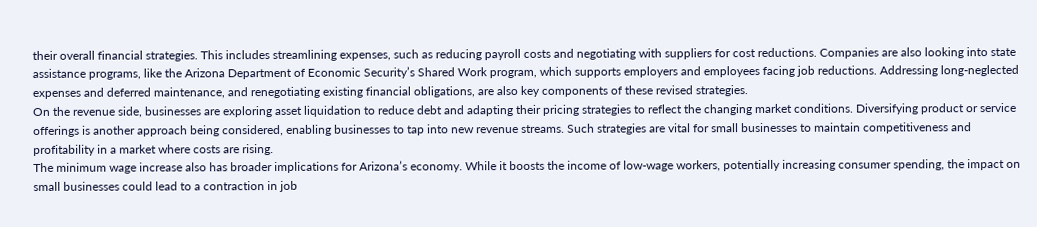their overall financial strategies. This includes streamlining expenses, such as reducing payroll costs and negotiating with suppliers for cost reductions. Companies are also looking into state assistance programs, like the Arizona Department of Economic Security’s Shared Work program, which supports employers and employees facing job reductions. Addressing long-neglected expenses and deferred maintenance, and renegotiating existing financial obligations, are also key components of these revised strategies.
On the revenue side, businesses are exploring asset liquidation to reduce debt and adapting their pricing strategies to reflect the changing market conditions. Diversifying product or service offerings is another approach being considered, enabling businesses to tap into new revenue streams. Such strategies are vital for small businesses to maintain competitiveness and profitability in a market where costs are rising.
The minimum wage increase also has broader implications for Arizona’s economy. While it boosts the income of low-wage workers, potentially increasing consumer spending, the impact on small businesses could lead to a contraction in job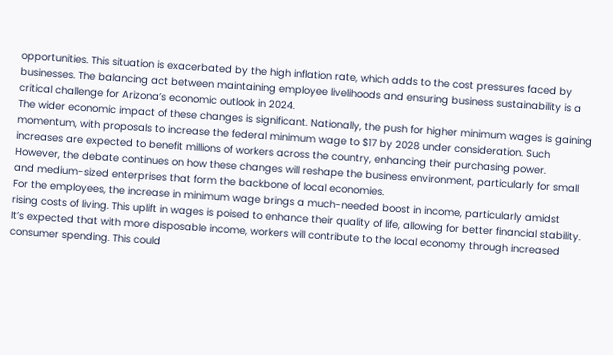opportunities. This situation is exacerbated by the high inflation rate, which adds to the cost pressures faced by businesses. The balancing act between maintaining employee livelihoods and ensuring business sustainability is a critical challenge for Arizona’s economic outlook in 2024.
The wider economic impact of these changes is significant. Nationally, the push for higher minimum wages is gaining momentum, with proposals to increase the federal minimum wage to $17 by 2028 under consideration. Such increases are expected to benefit millions of workers across the country, enhancing their purchasing power. However, the debate continues on how these changes will reshape the business environment, particularly for small and medium-sized enterprises that form the backbone of local economies.
For the employees, the increase in minimum wage brings a much-needed boost in income, particularly amidst rising costs of living. This uplift in wages is poised to enhance their quality of life, allowing for better financial stability. It’s expected that with more disposable income, workers will contribute to the local economy through increased consumer spending. This could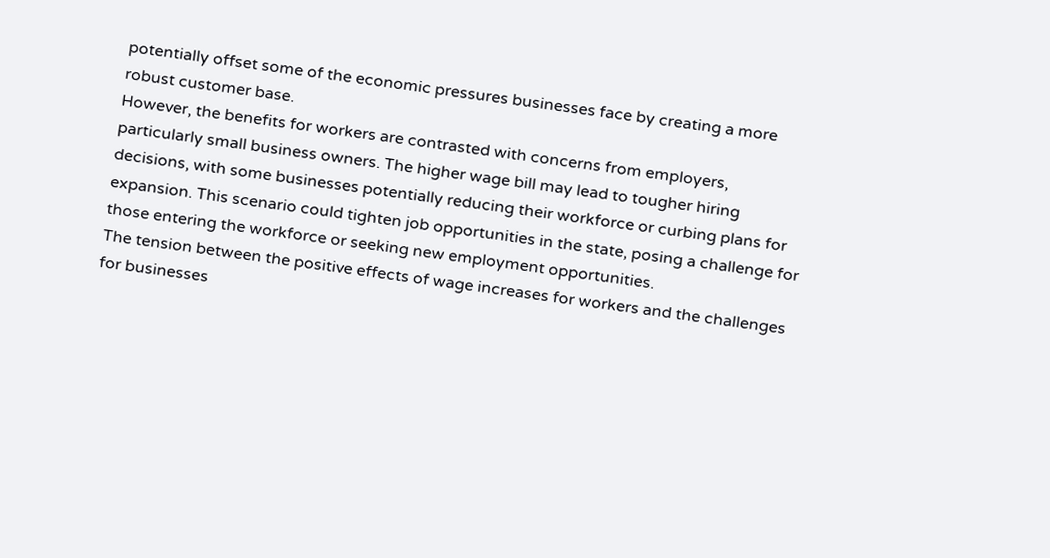potentially offset some of the economic pressures businesses face by creating a more robust customer base.
However, the benefits for workers are contrasted with concerns from employers, particularly small business owners. The higher wage bill may lead to tougher hiring decisions, with some businesses potentially reducing their workforce or curbing plans for expansion. This scenario could tighten job opportunities in the state, posing a challenge for those entering the workforce or seeking new employment opportunities.
The tension between the positive effects of wage increases for workers and the challenges for businesses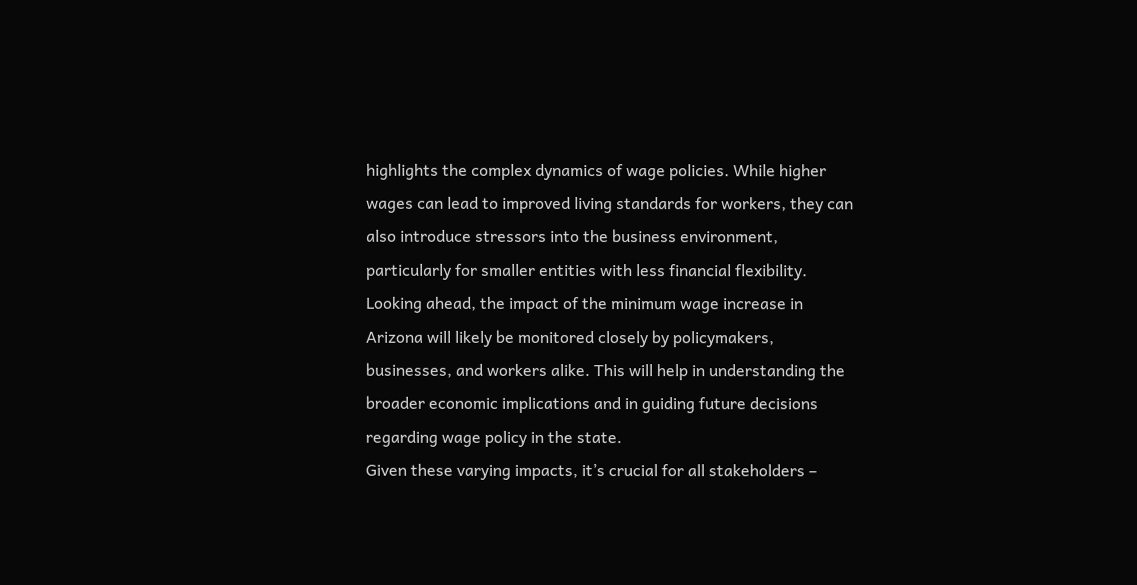highlights the complex dynamics of wage policies. While higher wages can lead to improved living standards for workers, they can also introduce stressors into the business environment, particularly for smaller entities with less financial flexibility.
Looking ahead, the impact of the minimum wage increase in Arizona will likely be monitored closely by policymakers, businesses, and workers alike. This will help in understanding the broader economic implications and in guiding future decisions regarding wage policy in the state.
Given these varying impacts, it’s crucial for all stakeholders –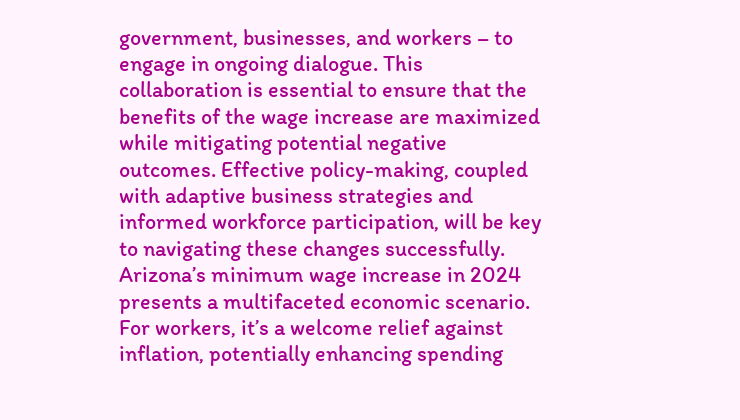government, businesses, and workers – to engage in ongoing dialogue. This collaboration is essential to ensure that the benefits of the wage increase are maximized while mitigating potential negative outcomes. Effective policy-making, coupled with adaptive business strategies and informed workforce participation, will be key to navigating these changes successfully.
Arizona’s minimum wage increase in 2024 presents a multifaceted economic scenario. For workers, it’s a welcome relief against inflation, potentially enhancing spending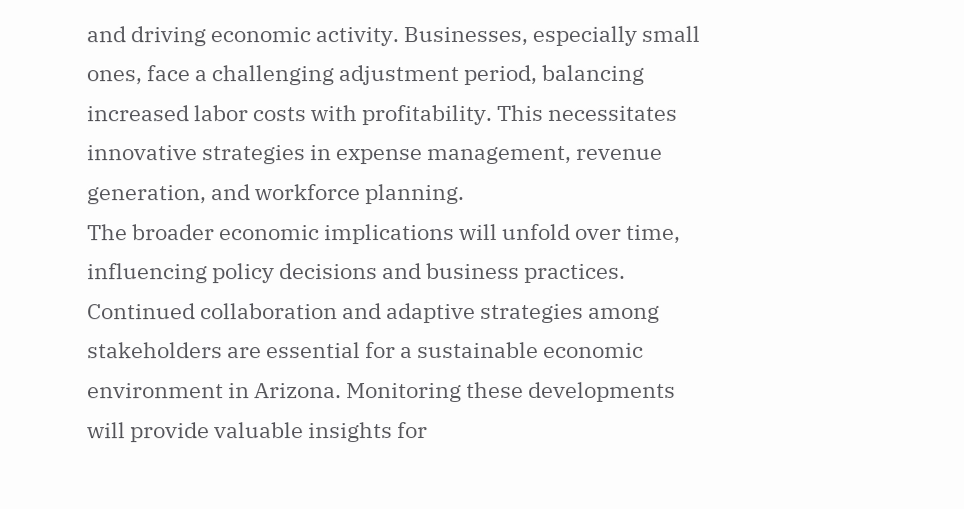and driving economic activity. Businesses, especially small ones, face a challenging adjustment period, balancing increased labor costs with profitability. This necessitates innovative strategies in expense management, revenue generation, and workforce planning.
The broader economic implications will unfold over time, influencing policy decisions and business practices. Continued collaboration and adaptive strategies among stakeholders are essential for a sustainable economic environment in Arizona. Monitoring these developments will provide valuable insights for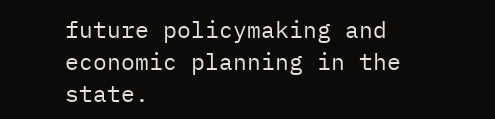future policymaking and economic planning in the state.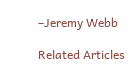–Jeremy Webb

Related Articles